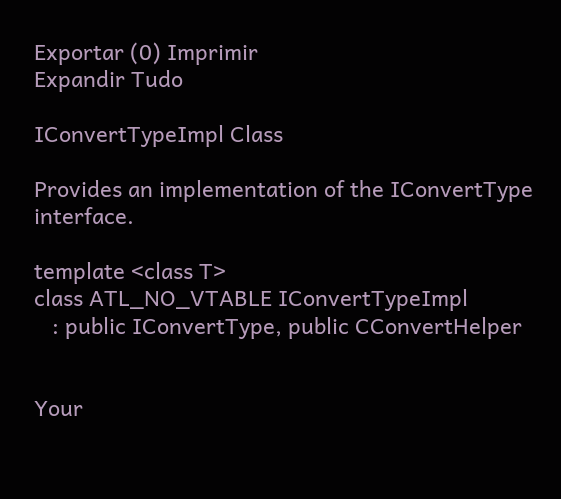Exportar (0) Imprimir
Expandir Tudo

IConvertTypeImpl Class

Provides an implementation of the IConvertType interface.

template <class T>
class ATL_NO_VTABLE IConvertTypeImpl
   : public IConvertType, public CConvertHelper


Your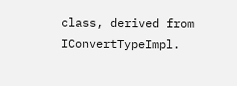class, derived from IConvertTypeImpl.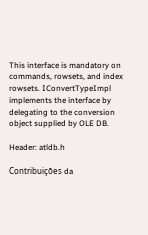This interface is mandatory on commands, rowsets, and index rowsets. IConvertTypeImpl implements the interface by delegating to the conversion object supplied by OLE DB.

Header: atldb.h

Contribuições da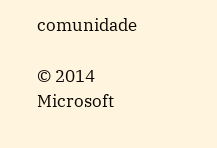comunidade

© 2014 Microsoft